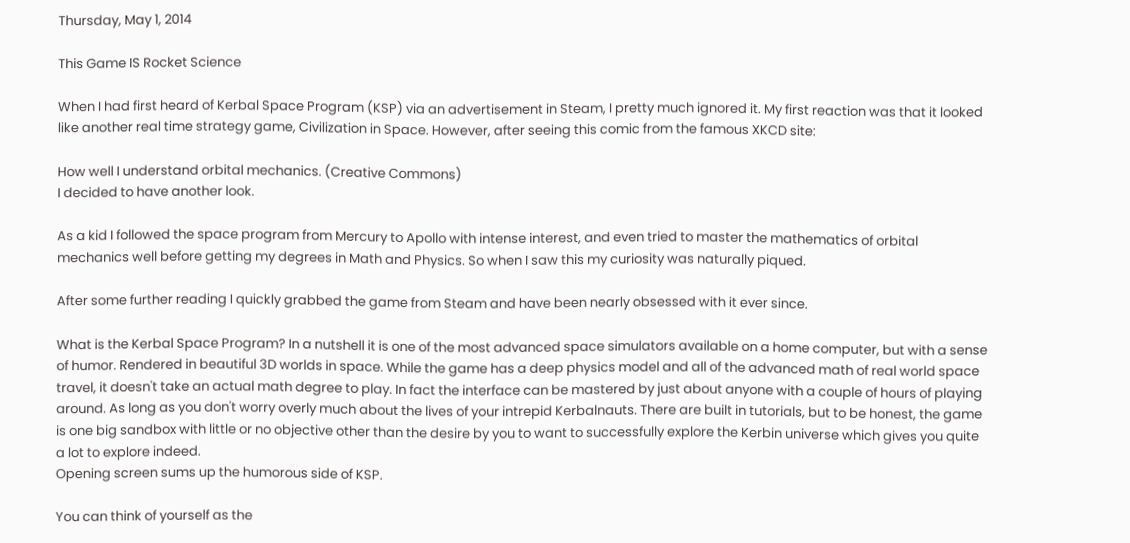Thursday, May 1, 2014

This Game IS Rocket Science

When I had first heard of Kerbal Space Program (KSP) via an advertisement in Steam, I pretty much ignored it. My first reaction was that it looked like another real time strategy game, Civilization in Space. However, after seeing this comic from the famous XKCD site:

How well I understand orbital mechanics. (Creative Commons)
I decided to have another look.

As a kid I followed the space program from Mercury to Apollo with intense interest, and even tried to master the mathematics of orbital mechanics well before getting my degrees in Math and Physics. So when I saw this my curiosity was naturally piqued.

After some further reading I quickly grabbed the game from Steam and have been nearly obsessed with it ever since.

What is the Kerbal Space Program? In a nutshell it is one of the most advanced space simulators available on a home computer, but with a sense of humor. Rendered in beautiful 3D worlds in space. While the game has a deep physics model and all of the advanced math of real world space travel, it doesn't take an actual math degree to play. In fact the interface can be mastered by just about anyone with a couple of hours of playing around. As long as you don't worry overly much about the lives of your intrepid Kerbalnauts. There are built in tutorials, but to be honest, the game is one big sandbox with little or no objective other than the desire by you to want to successfully explore the Kerbin universe which gives you quite a lot to explore indeed.
Opening screen sums up the humorous side of KSP.

You can think of yourself as the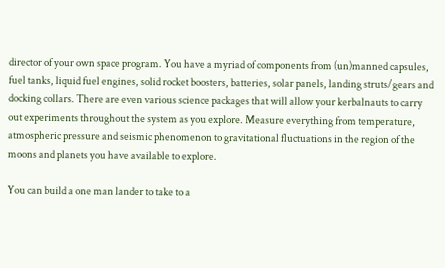director of your own space program. You have a myriad of components from (un)manned capsules, fuel tanks, liquid fuel engines, solid rocket boosters, batteries, solar panels, landing struts/gears and docking collars. There are even various science packages that will allow your kerbalnauts to carry out experiments throughout the system as you explore. Measure everything from temperature, atmospheric pressure and seismic phenomenon to gravitational fluctuations in the region of the moons and planets you have available to explore.

You can build a one man lander to take to a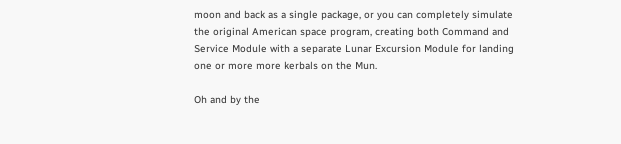moon and back as a single package, or you can completely simulate the original American space program, creating both Command and Service Module with a separate Lunar Excursion Module for landing one or more more kerbals on the Mun.

Oh and by the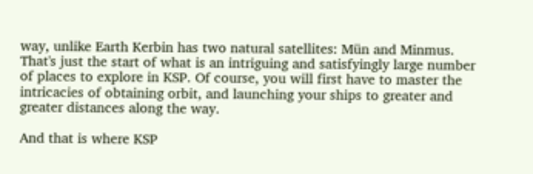way, unlike Earth Kerbin has two natural satellites: Mün and Minmus. That's just the start of what is an intriguing and satisfyingly large number of places to explore in KSP. Of course, you will first have to master the intricacies of obtaining orbit, and launching your ships to greater and greater distances along the way.

And that is where KSP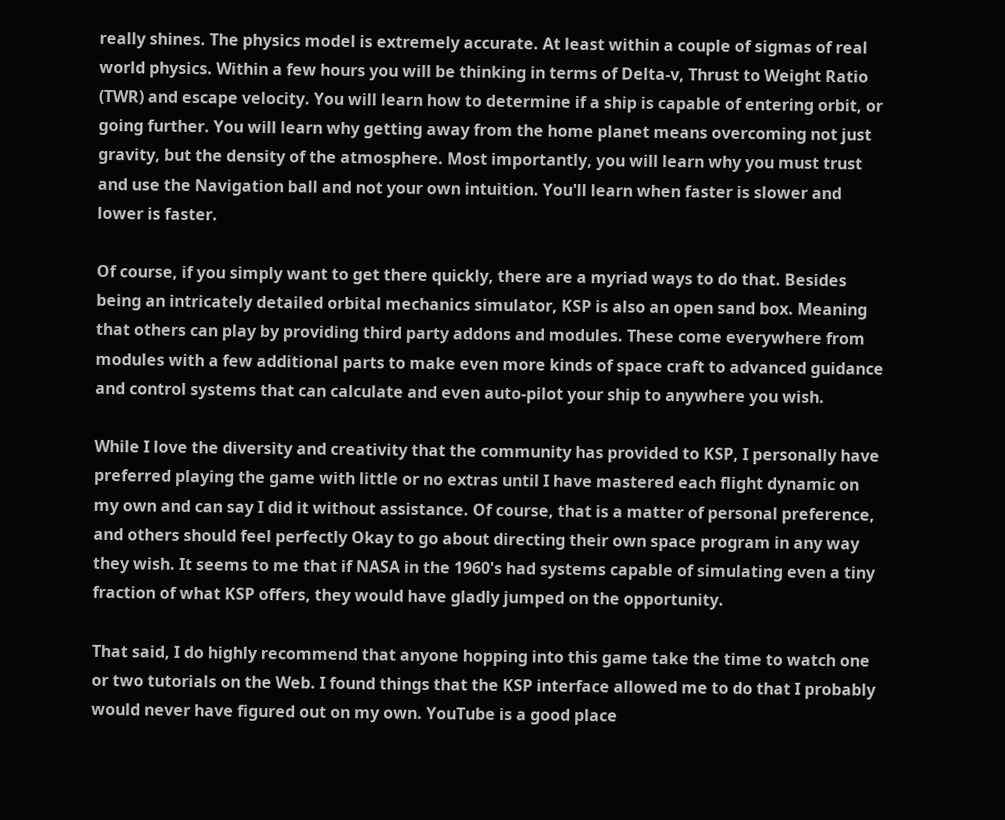really shines. The physics model is extremely accurate. At least within a couple of sigmas of real world physics. Within a few hours you will be thinking in terms of Delta-v, Thrust to Weight Ratio (TWR) and escape velocity. You will learn how to determine if a ship is capable of entering orbit, or going further. You will learn why getting away from the home planet means overcoming not just gravity, but the density of the atmosphere. Most importantly, you will learn why you must trust and use the Navigation ball and not your own intuition. You'll learn when faster is slower and lower is faster.

Of course, if you simply want to get there quickly, there are a myriad ways to do that. Besides being an intricately detailed orbital mechanics simulator, KSP is also an open sand box. Meaning that others can play by providing third party addons and modules. These come everywhere from modules with a few additional parts to make even more kinds of space craft to advanced guidance and control systems that can calculate and even auto-pilot your ship to anywhere you wish.

While I love the diversity and creativity that the community has provided to KSP, I personally have preferred playing the game with little or no extras until I have mastered each flight dynamic on my own and can say I did it without assistance. Of course, that is a matter of personal preference, and others should feel perfectly Okay to go about directing their own space program in any way they wish. It seems to me that if NASA in the 1960's had systems capable of simulating even a tiny fraction of what KSP offers, they would have gladly jumped on the opportunity.

That said, I do highly recommend that anyone hopping into this game take the time to watch one or two tutorials on the Web. I found things that the KSP interface allowed me to do that I probably would never have figured out on my own. YouTube is a good place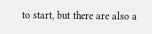to start, but there are also a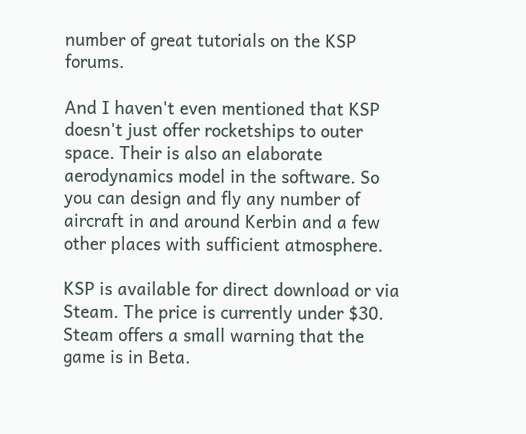number of great tutorials on the KSP forums.

And I haven't even mentioned that KSP doesn't just offer rocketships to outer space. Their is also an elaborate aerodynamics model in the software. So you can design and fly any number of aircraft in and around Kerbin and a few other places with sufficient atmosphere.

KSP is available for direct download or via Steam. The price is currently under $30. Steam offers a small warning that the game is in Beta.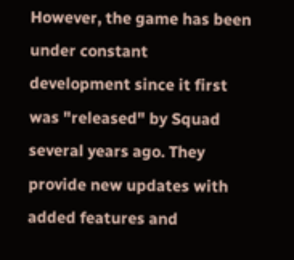However, the game has been under constant development since it first was "released" by Squad several years ago. They provide new updates with added features and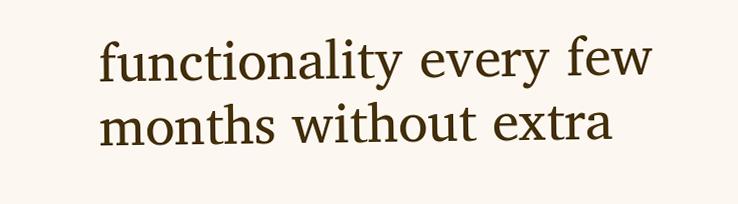functionality every few months without extra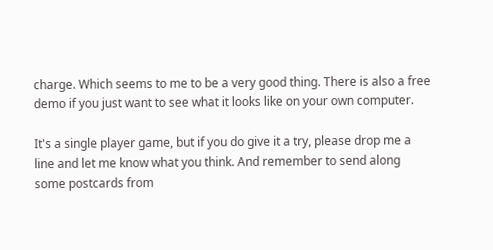charge. Which seems to me to be a very good thing. There is also a free demo if you just want to see what it looks like on your own computer.

It's a single player game, but if you do give it a try, please drop me a line and let me know what you think. And remember to send along some postcards from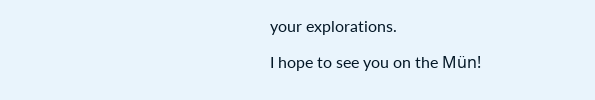your explorations.

I hope to see you on the Mün!